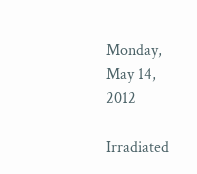Monday, May 14, 2012

Irradiated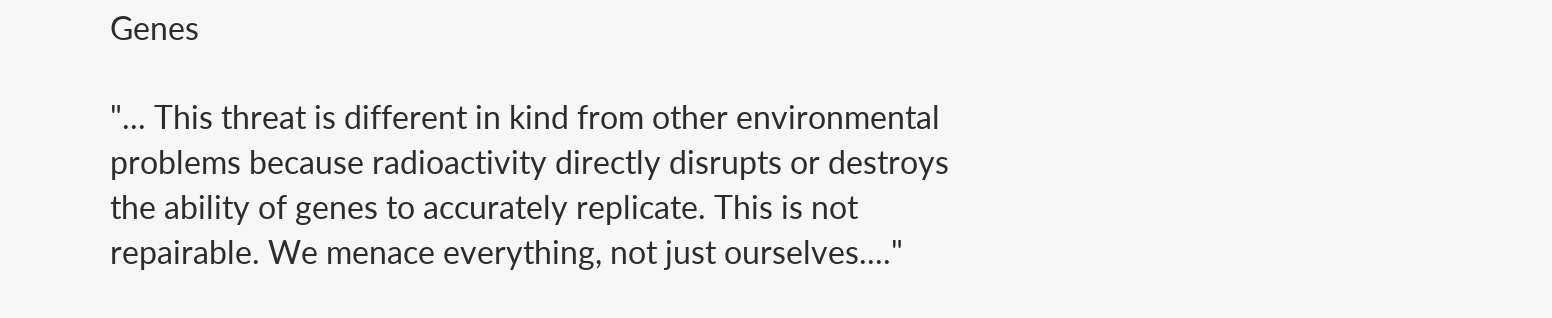Genes

"... This threat is different in kind from other environmental problems because radioactivity directly disrupts or destroys the ability of genes to accurately replicate. This is not repairable. We menace everything, not just ourselves...."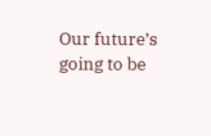Our future’s going to be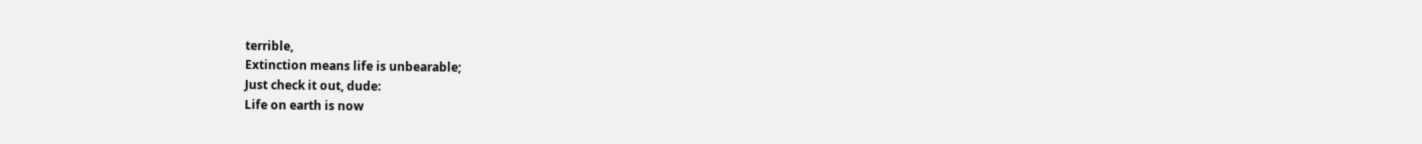terrible,
Extinction means life is unbearable;
Just check it out, dude:
Life on earth is now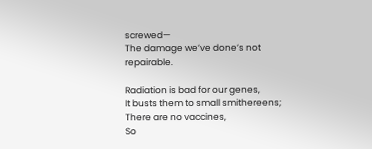screwed—
The damage we’ve done’s not repairable.

Radiation is bad for our genes,
It busts them to small smithereens;
There are no vaccines,
So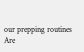our prepping routines
Are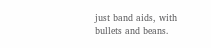just band aids, with bullets and beans.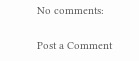No comments:

Post a Comment